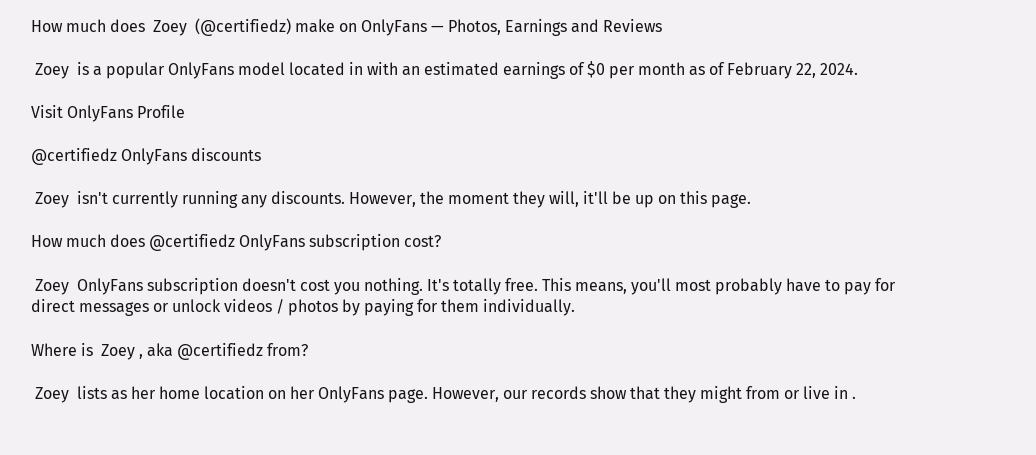How much does  Zoey  (@certifiedz) make on OnlyFans — Photos, Earnings and Reviews

 Zoey  is a popular OnlyFans model located in with an estimated earnings of $0 per month as of February 22, 2024.

Visit OnlyFans Profile

@certifiedz OnlyFans discounts

 Zoey  isn't currently running any discounts. However, the moment they will, it'll be up on this page.

How much does @certifiedz OnlyFans subscription cost?

 Zoey  OnlyFans subscription doesn't cost you nothing. It's totally free. This means, you'll most probably have to pay for direct messages or unlock videos / photos by paying for them individually.

Where is  Zoey , aka @certifiedz from?

 Zoey  lists as her home location on her OnlyFans page. However, our records show that they might from or live in .